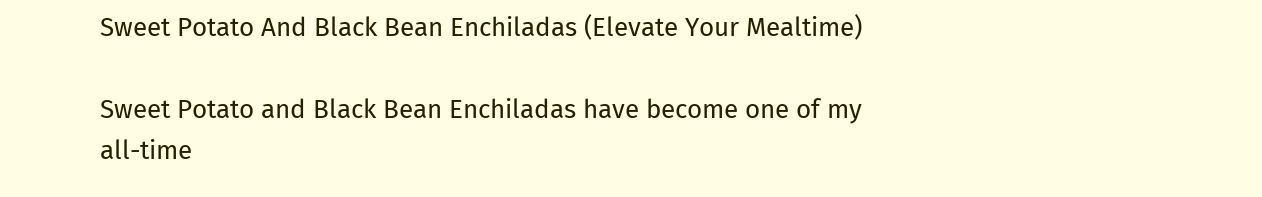Sweet Potato And Black Bean Enchiladas (Elevate Your Mealtime)

Sweet Potato and Black Bean Enchiladas have become one of my all-time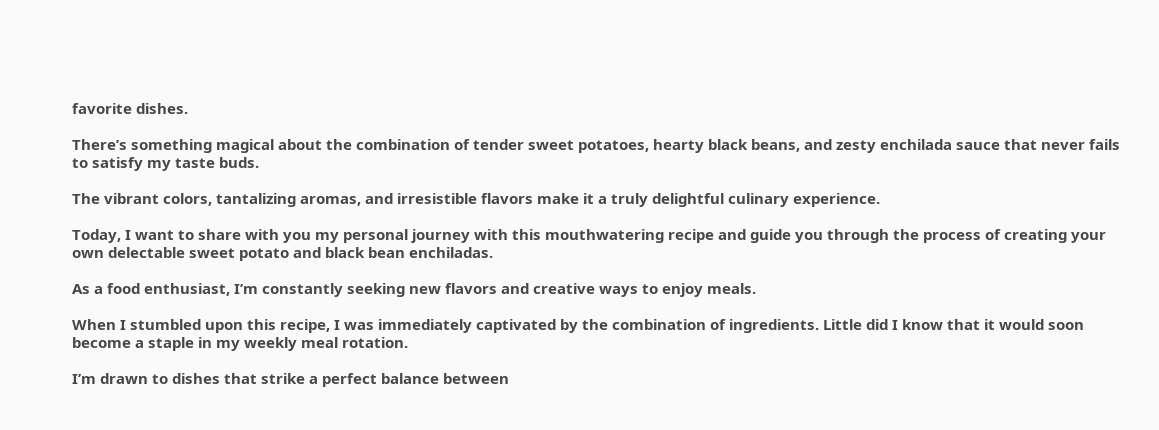favorite dishes.

There’s something magical about the combination of tender sweet potatoes, hearty black beans, and zesty enchilada sauce that never fails to satisfy my taste buds.

The vibrant colors, tantalizing aromas, and irresistible flavors make it a truly delightful culinary experience.

Today, I want to share with you my personal journey with this mouthwatering recipe and guide you through the process of creating your own delectable sweet potato and black bean enchiladas.

As a food enthusiast, I’m constantly seeking new flavors and creative ways to enjoy meals.

When I stumbled upon this recipe, I was immediately captivated by the combination of ingredients. Little did I know that it would soon become a staple in my weekly meal rotation.

I’m drawn to dishes that strike a perfect balance between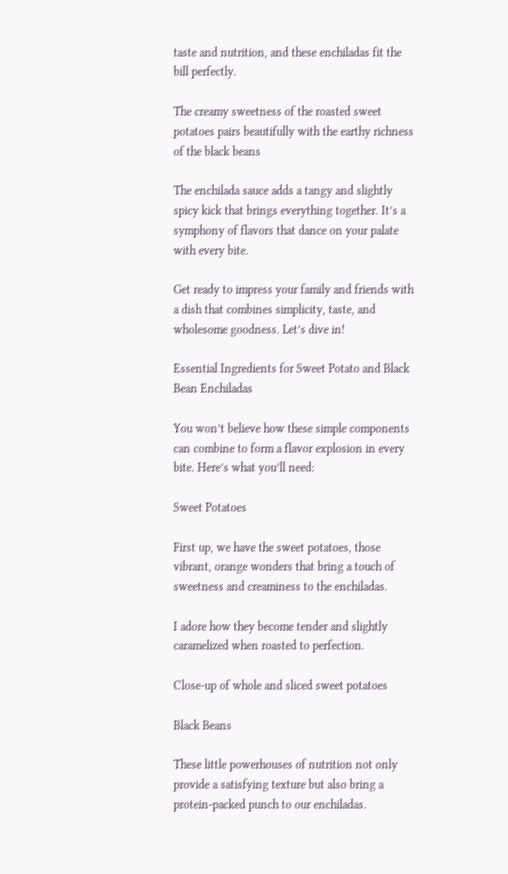taste and nutrition, and these enchiladas fit the bill perfectly.

The creamy sweetness of the roasted sweet potatoes pairs beautifully with the earthy richness of the black beans

The enchilada sauce adds a tangy and slightly spicy kick that brings everything together. It’s a symphony of flavors that dance on your palate with every bite.

Get ready to impress your family and friends with a dish that combines simplicity, taste, and wholesome goodness. Let’s dive in!

Essential Ingredients for Sweet Potato and Black Bean Enchiladas

You won’t believe how these simple components can combine to form a flavor explosion in every bite. Here’s what you’ll need:

Sweet Potatoes

First up, we have the sweet potatoes, those vibrant, orange wonders that bring a touch of sweetness and creaminess to the enchiladas.

I adore how they become tender and slightly caramelized when roasted to perfection.

Close-up of whole and sliced sweet potatoes

Black Beans

These little powerhouses of nutrition not only provide a satisfying texture but also bring a protein-packed punch to our enchiladas.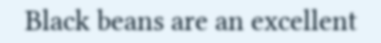Black beans are an excellent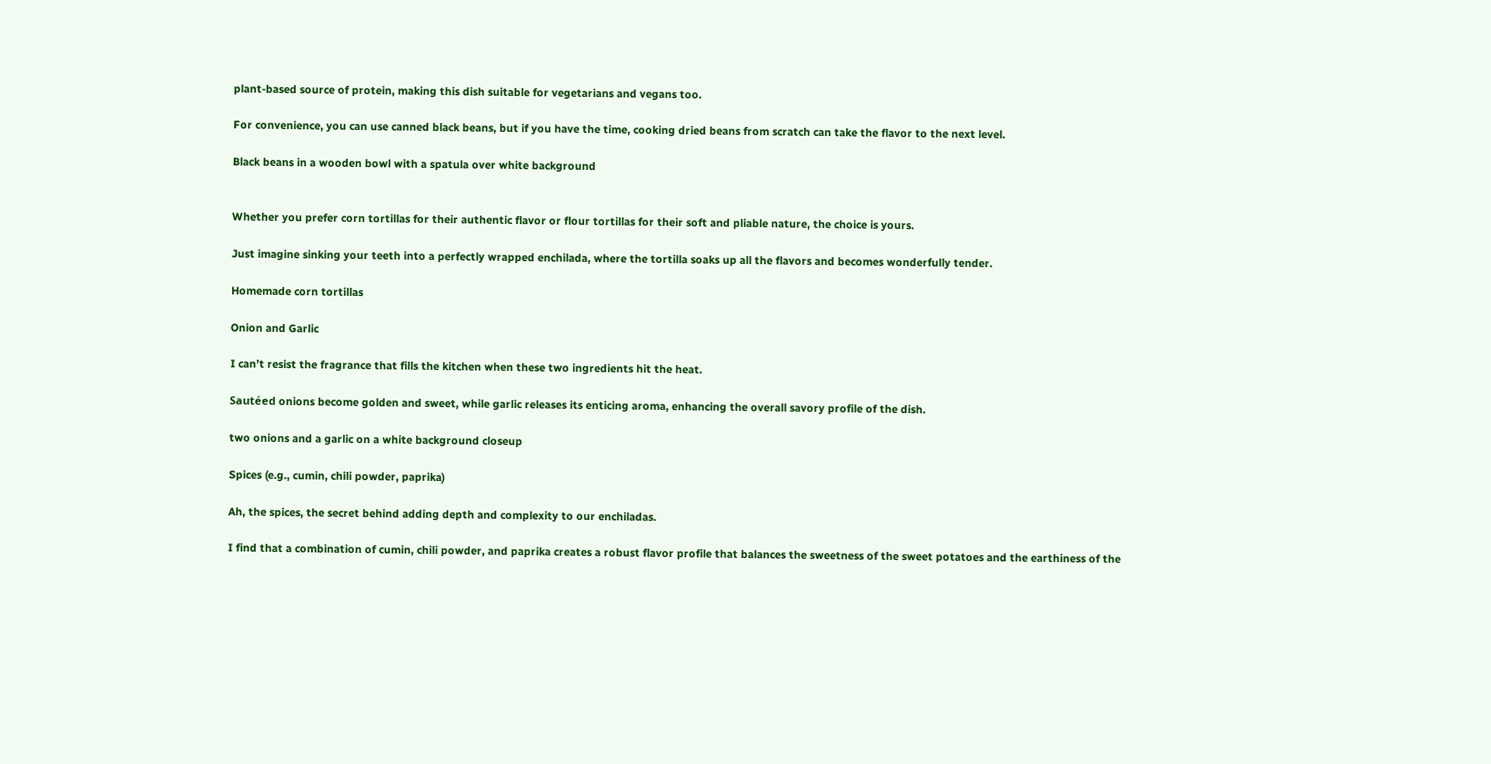plant-based source of protein, making this dish suitable for vegetarians and vegans too.

For convenience, you can use canned black beans, but if you have the time, cooking dried beans from scratch can take the flavor to the next level.

Black beans in a wooden bowl with a spatula over white background


Whether you prefer corn tortillas for their authentic flavor or flour tortillas for their soft and pliable nature, the choice is yours.

Just imagine sinking your teeth into a perfectly wrapped enchilada, where the tortilla soaks up all the flavors and becomes wonderfully tender.

Homemade corn tortillas

Onion and Garlic

I can’t resist the fragrance that fills the kitchen when these two ingredients hit the heat.

Sautéed onions become golden and sweet, while garlic releases its enticing aroma, enhancing the overall savory profile of the dish.

two onions and a garlic on a white background closeup

Spices (e.g., cumin, chili powder, paprika)

Ah, the spices, the secret behind adding depth and complexity to our enchiladas.

I find that a combination of cumin, chili powder, and paprika creates a robust flavor profile that balances the sweetness of the sweet potatoes and the earthiness of the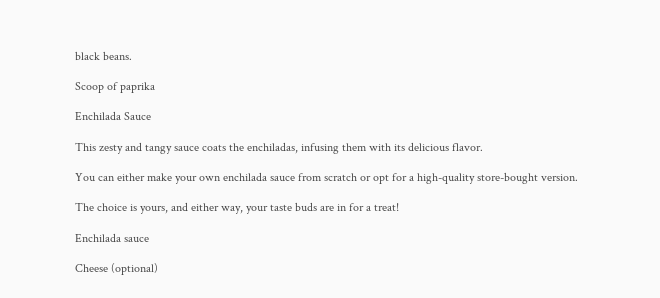black beans.

Scoop of paprika

Enchilada Sauce

This zesty and tangy sauce coats the enchiladas, infusing them with its delicious flavor.

You can either make your own enchilada sauce from scratch or opt for a high-quality store-bought version.

The choice is yours, and either way, your taste buds are in for a treat!

Enchilada sauce

Cheese (optional)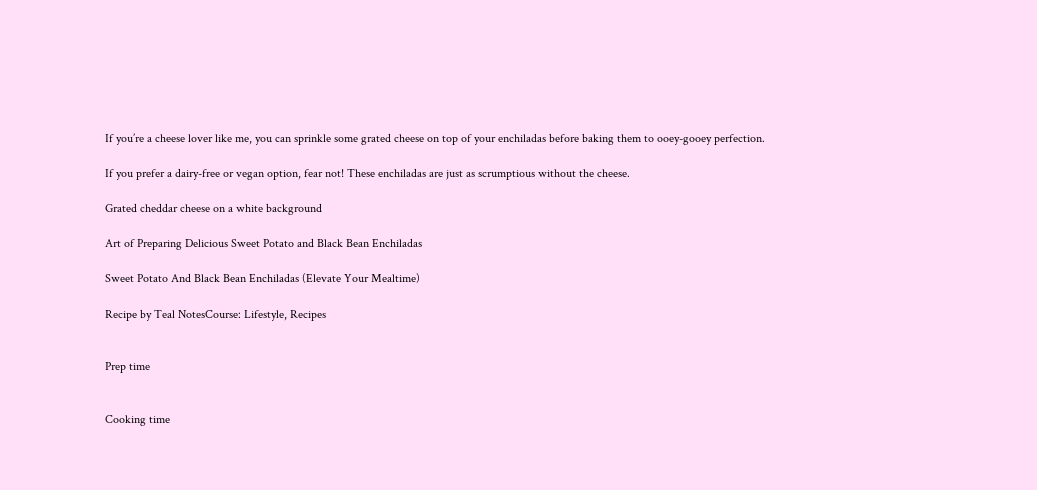If you’re a cheese lover like me, you can sprinkle some grated cheese on top of your enchiladas before baking them to ooey-gooey perfection.

If you prefer a dairy-free or vegan option, fear not! These enchiladas are just as scrumptious without the cheese.

Grated cheddar cheese on a white background

Art of Preparing Delicious Sweet Potato and Black Bean Enchiladas

Sweet Potato And Black Bean Enchiladas (Elevate Your Mealtime)

Recipe by Teal NotesCourse: Lifestyle, Recipes


Prep time


Cooking time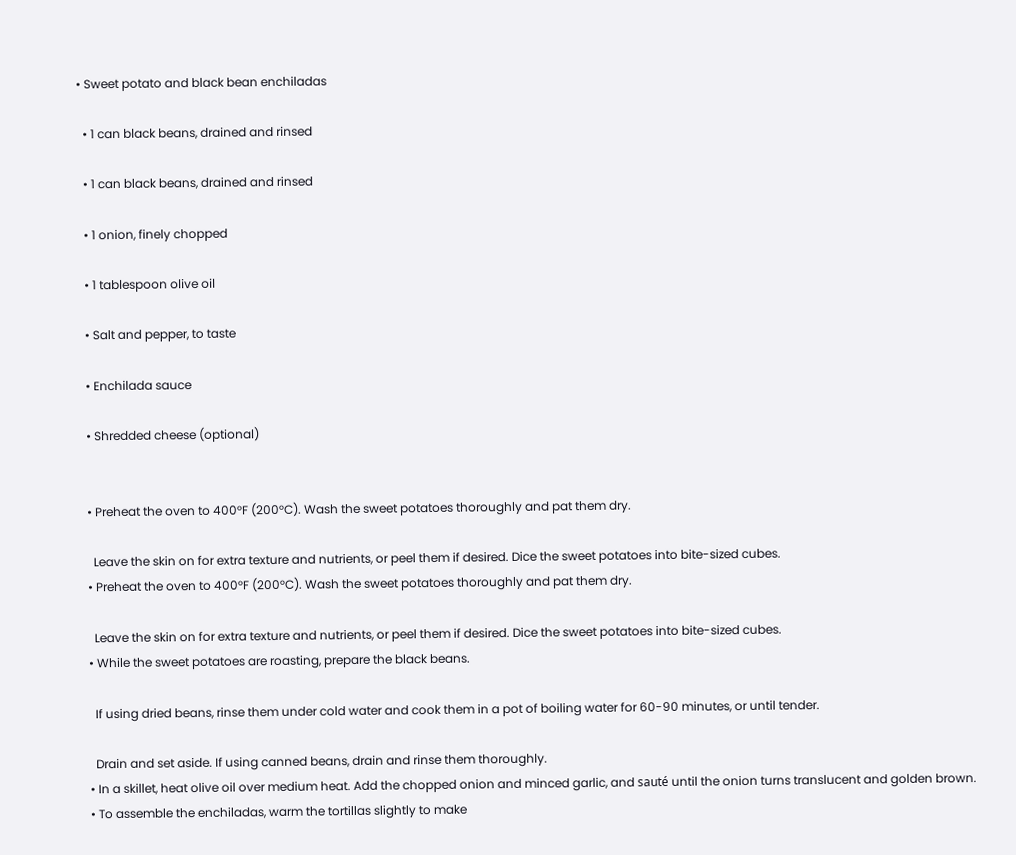• Sweet potato and black bean enchiladas

  • 1 can black beans, drained and rinsed

  • 1 can black beans, drained and rinsed

  • 1 onion, finely chopped

  • 1 tablespoon olive oil

  • Salt and pepper, to taste

  • Enchilada sauce

  • Shredded cheese (optional)


  • Preheat the oven to 400°F (200°C). Wash the sweet potatoes thoroughly and pat them dry.

    Leave the skin on for extra texture and nutrients, or peel them if desired. Dice the sweet potatoes into bite-sized cubes.
  • Preheat the oven to 400°F (200°C). Wash the sweet potatoes thoroughly and pat them dry.

    Leave the skin on for extra texture and nutrients, or peel them if desired. Dice the sweet potatoes into bite-sized cubes.
  • While the sweet potatoes are roasting, prepare the black beans.

    If using dried beans, rinse them under cold water and cook them in a pot of boiling water for 60-90 minutes, or until tender.

    Drain and set aside. If using canned beans, drain and rinse them thoroughly.
  • In a skillet, heat olive oil over medium heat. Add the chopped onion and minced garlic, and sauté until the onion turns translucent and golden brown.
  • To assemble the enchiladas, warm the tortillas slightly to make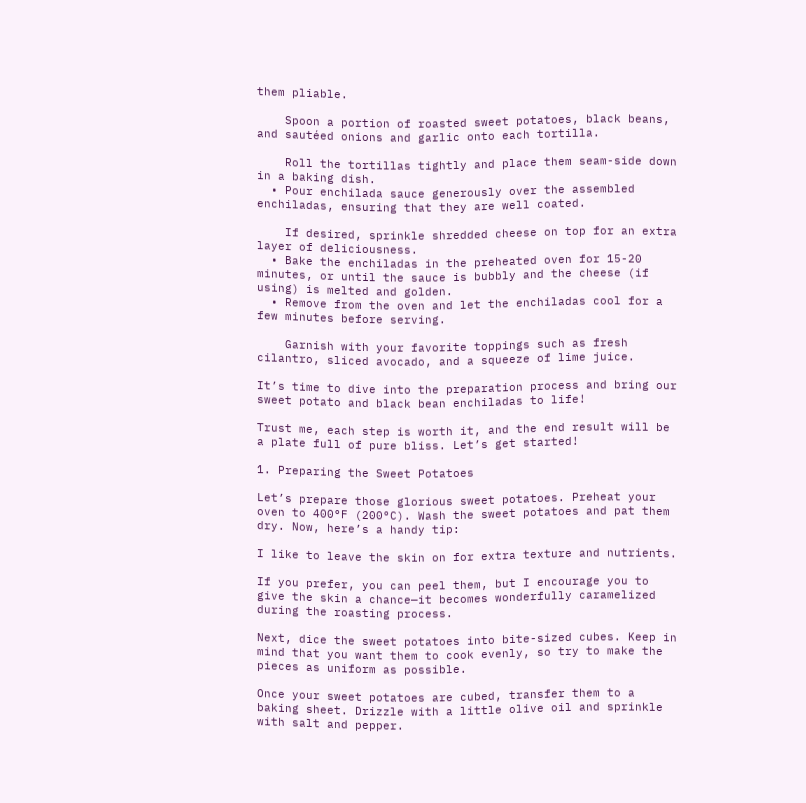them pliable.

    Spoon a portion of roasted sweet potatoes, black beans, and sautéed onions and garlic onto each tortilla.

    Roll the tortillas tightly and place them seam-side down in a baking dish.
  • Pour enchilada sauce generously over the assembled enchiladas, ensuring that they are well coated.

    If desired, sprinkle shredded cheese on top for an extra layer of deliciousness.
  • Bake the enchiladas in the preheated oven for 15-20 minutes, or until the sauce is bubbly and the cheese (if using) is melted and golden.
  • Remove from the oven and let the enchiladas cool for a few minutes before serving.

    Garnish with your favorite toppings such as fresh cilantro, sliced avocado, and a squeeze of lime juice.

It’s time to dive into the preparation process and bring our sweet potato and black bean enchiladas to life!

Trust me, each step is worth it, and the end result will be a plate full of pure bliss. Let’s get started!

1. Preparing the Sweet Potatoes

Let’s prepare those glorious sweet potatoes. Preheat your oven to 400°F (200°C). Wash the sweet potatoes and pat them dry. Now, here’s a handy tip:

I like to leave the skin on for extra texture and nutrients.

If you prefer, you can peel them, but I encourage you to give the skin a chance—it becomes wonderfully caramelized during the roasting process.

Next, dice the sweet potatoes into bite-sized cubes. Keep in mind that you want them to cook evenly, so try to make the pieces as uniform as possible.

Once your sweet potatoes are cubed, transfer them to a baking sheet. Drizzle with a little olive oil and sprinkle with salt and pepper.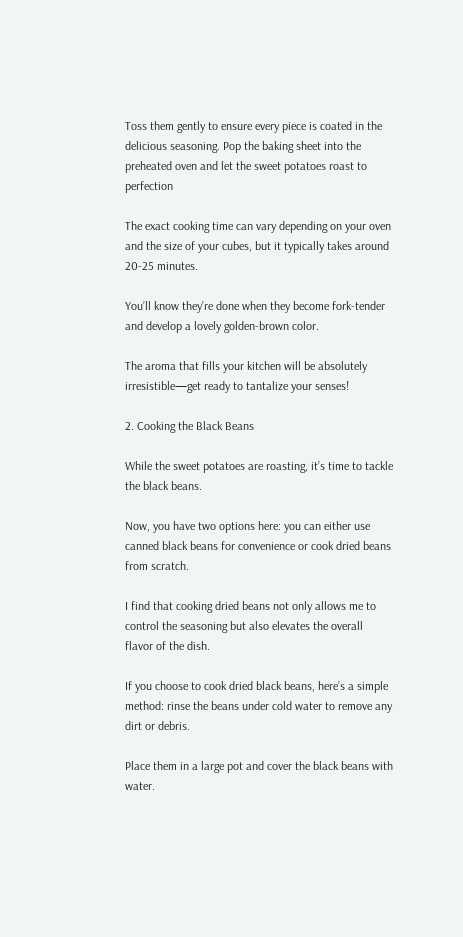Toss them gently to ensure every piece is coated in the delicious seasoning. Pop the baking sheet into the preheated oven and let the sweet potatoes roast to perfection

The exact cooking time can vary depending on your oven and the size of your cubes, but it typically takes around 20-25 minutes.

You’ll know they’re done when they become fork-tender and develop a lovely golden-brown color.

The aroma that fills your kitchen will be absolutely irresistible—get ready to tantalize your senses!

2. Cooking the Black Beans

While the sweet potatoes are roasting, it’s time to tackle the black beans.

Now, you have two options here: you can either use canned black beans for convenience or cook dried beans from scratch.

I find that cooking dried beans not only allows me to control the seasoning but also elevates the overall flavor of the dish.

If you choose to cook dried black beans, here’s a simple method: rinse the beans under cold water to remove any dirt or debris.

Place them in a large pot and cover the black beans with water.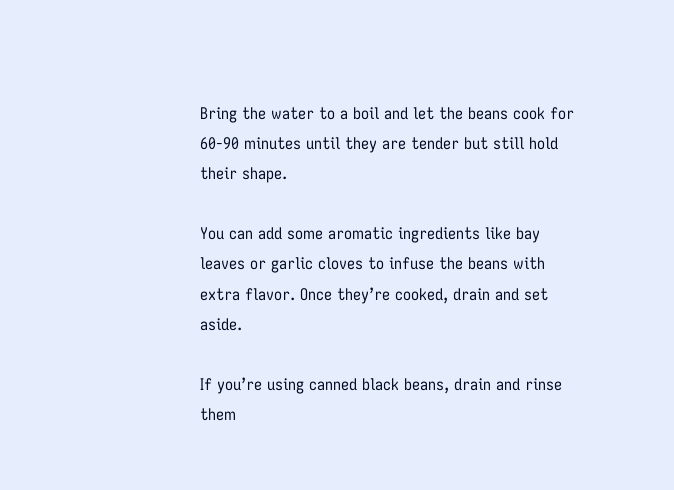Bring the water to a boil and let the beans cook for 60-90 minutes until they are tender but still hold their shape.

You can add some aromatic ingredients like bay leaves or garlic cloves to infuse the beans with extra flavor. Once they’re cooked, drain and set aside.

If you’re using canned black beans, drain and rinse them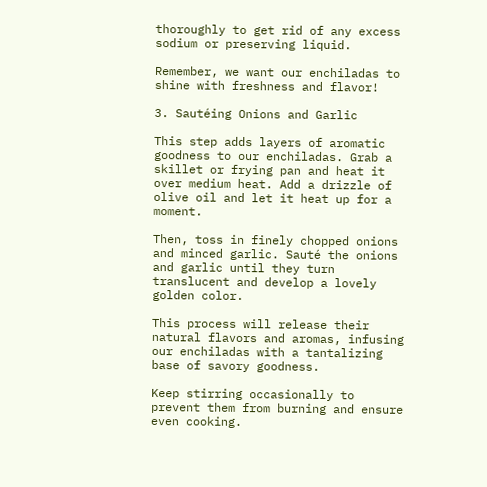thoroughly to get rid of any excess sodium or preserving liquid.

Remember, we want our enchiladas to shine with freshness and flavor!

3. Sautéing Onions and Garlic

This step adds layers of aromatic goodness to our enchiladas. Grab a skillet or frying pan and heat it over medium heat. Add a drizzle of olive oil and let it heat up for a moment.

Then, toss in finely chopped onions and minced garlic. Sauté the onions and garlic until they turn translucent and develop a lovely golden color.

This process will release their natural flavors and aromas, infusing our enchiladas with a tantalizing base of savory goodness.

Keep stirring occasionally to prevent them from burning and ensure even cooking.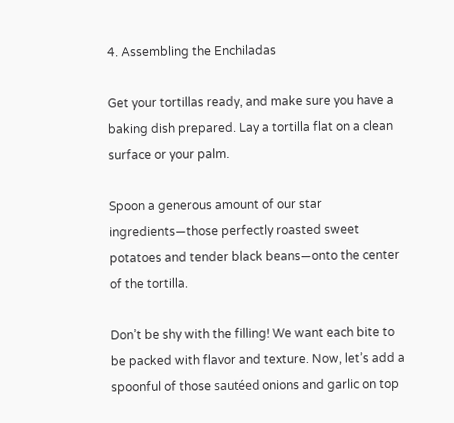4. Assembling the Enchiladas

Get your tortillas ready, and make sure you have a baking dish prepared. Lay a tortilla flat on a clean surface or your palm.

Spoon a generous amount of our star ingredients—those perfectly roasted sweet potatoes and tender black beans—onto the center of the tortilla.

Don’t be shy with the filling! We want each bite to be packed with flavor and texture. Now, let’s add a spoonful of those sautéed onions and garlic on top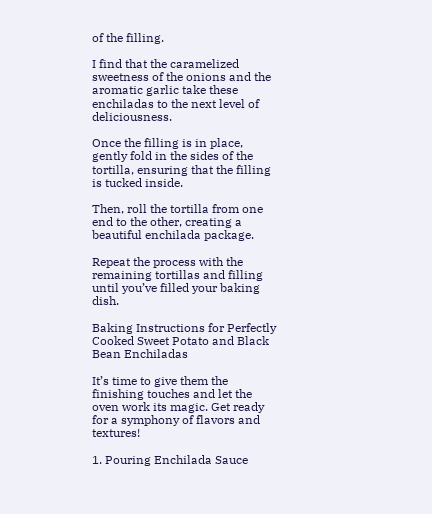of the filling.

I find that the caramelized sweetness of the onions and the aromatic garlic take these enchiladas to the next level of deliciousness.

Once the filling is in place, gently fold in the sides of the tortilla, ensuring that the filling is tucked inside.

Then, roll the tortilla from one end to the other, creating a beautiful enchilada package.

Repeat the process with the remaining tortillas and filling until you’ve filled your baking dish.

Baking Instructions for Perfectly Cooked Sweet Potato and Black Bean Enchiladas

It’s time to give them the finishing touches and let the oven work its magic. Get ready for a symphony of flavors and textures!

1. Pouring Enchilada Sauce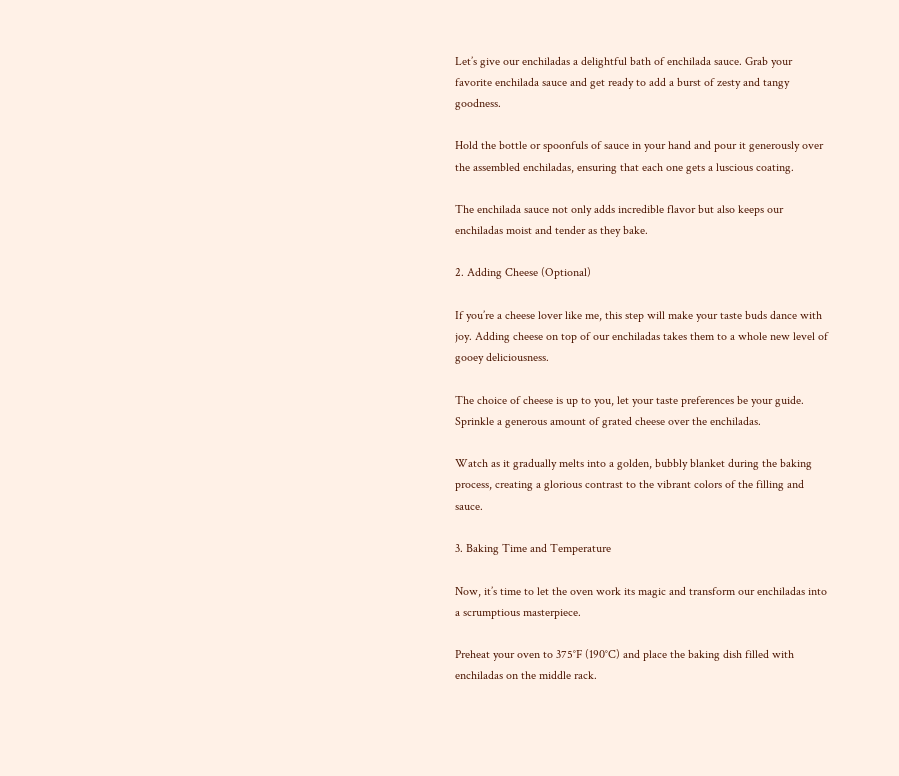Let’s give our enchiladas a delightful bath of enchilada sauce. Grab your favorite enchilada sauce and get ready to add a burst of zesty and tangy goodness.

Hold the bottle or spoonfuls of sauce in your hand and pour it generously over the assembled enchiladas, ensuring that each one gets a luscious coating.

The enchilada sauce not only adds incredible flavor but also keeps our enchiladas moist and tender as they bake.

2. Adding Cheese (Optional)

If you’re a cheese lover like me, this step will make your taste buds dance with joy. Adding cheese on top of our enchiladas takes them to a whole new level of gooey deliciousness.

The choice of cheese is up to you, let your taste preferences be your guide. Sprinkle a generous amount of grated cheese over the enchiladas.

Watch as it gradually melts into a golden, bubbly blanket during the baking process, creating a glorious contrast to the vibrant colors of the filling and sauce.

3. Baking Time and Temperature

Now, it’s time to let the oven work its magic and transform our enchiladas into a scrumptious masterpiece.

Preheat your oven to 375°F (190°C) and place the baking dish filled with enchiladas on the middle rack.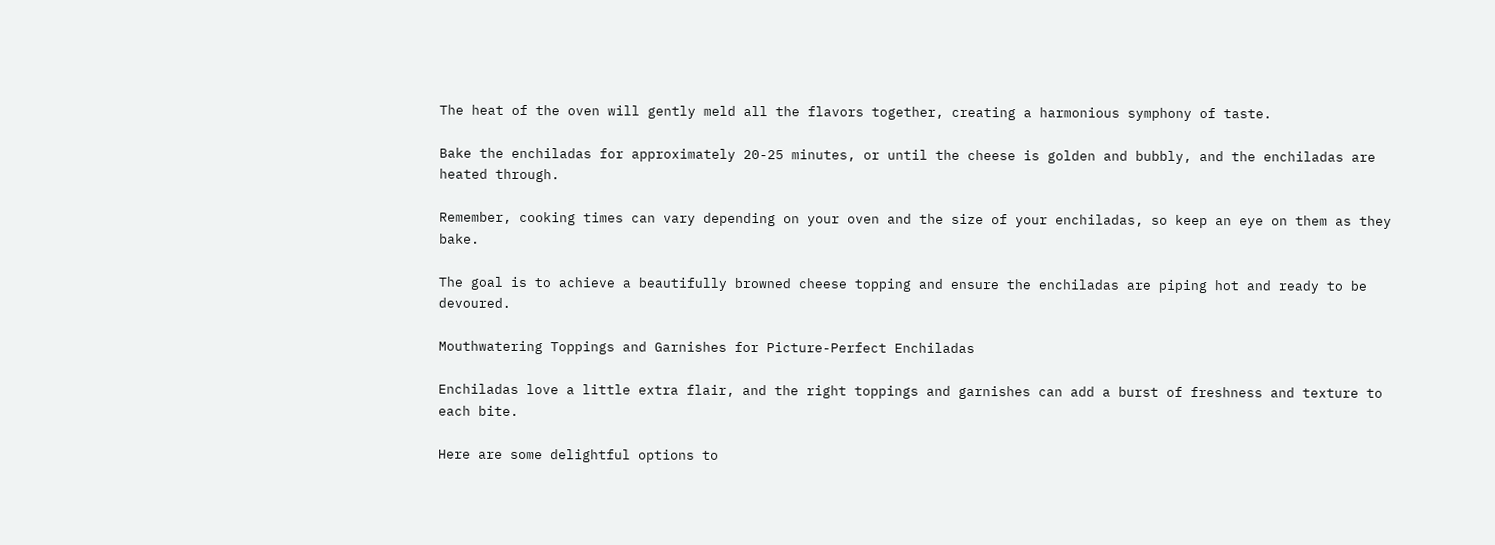The heat of the oven will gently meld all the flavors together, creating a harmonious symphony of taste.

Bake the enchiladas for approximately 20-25 minutes, or until the cheese is golden and bubbly, and the enchiladas are heated through.

Remember, cooking times can vary depending on your oven and the size of your enchiladas, so keep an eye on them as they bake.

The goal is to achieve a beautifully browned cheese topping and ensure the enchiladas are piping hot and ready to be devoured.

Mouthwatering Toppings and Garnishes for Picture-Perfect Enchiladas

Enchiladas love a little extra flair, and the right toppings and garnishes can add a burst of freshness and texture to each bite.

Here are some delightful options to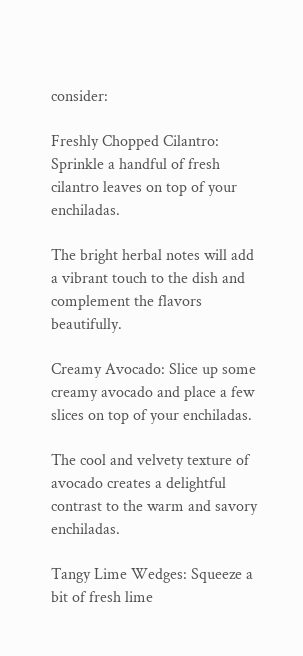consider:

Freshly Chopped Cilantro: Sprinkle a handful of fresh cilantro leaves on top of your enchiladas.

The bright herbal notes will add a vibrant touch to the dish and complement the flavors beautifully.

Creamy Avocado: Slice up some creamy avocado and place a few slices on top of your enchiladas.

The cool and velvety texture of avocado creates a delightful contrast to the warm and savory enchiladas.

Tangy Lime Wedges: Squeeze a bit of fresh lime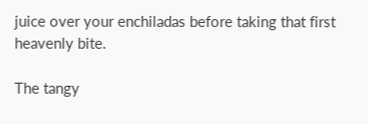juice over your enchiladas before taking that first heavenly bite.

The tangy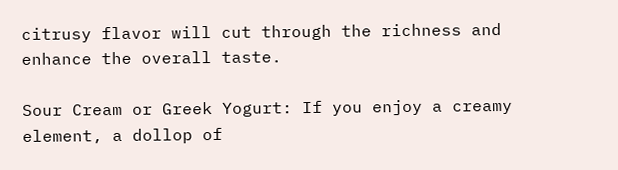citrusy flavor will cut through the richness and enhance the overall taste.

Sour Cream or Greek Yogurt: If you enjoy a creamy element, a dollop of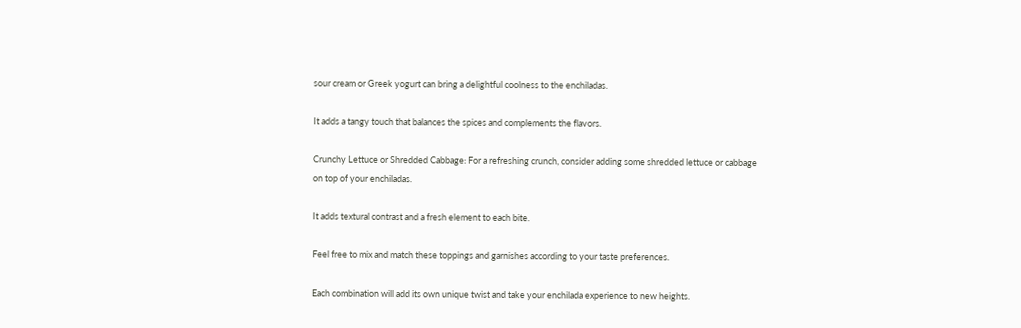sour cream or Greek yogurt can bring a delightful coolness to the enchiladas.

It adds a tangy touch that balances the spices and complements the flavors.

Crunchy Lettuce or Shredded Cabbage: For a refreshing crunch, consider adding some shredded lettuce or cabbage on top of your enchiladas.

It adds textural contrast and a fresh element to each bite.

Feel free to mix and match these toppings and garnishes according to your taste preferences.

Each combination will add its own unique twist and take your enchilada experience to new heights.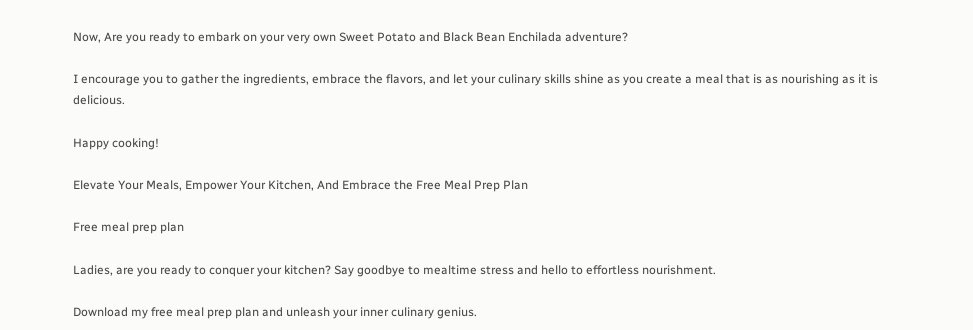Now, Are you ready to embark on your very own Sweet Potato and Black Bean Enchilada adventure?

I encourage you to gather the ingredients, embrace the flavors, and let your culinary skills shine as you create a meal that is as nourishing as it is delicious.

Happy cooking!

Elevate Your Meals, Empower Your Kitchen, And Embrace the Free Meal Prep Plan

Free meal prep plan

Ladies, are you ready to conquer your kitchen? Say goodbye to mealtime stress and hello to effortless nourishment.

Download my free meal prep plan and unleash your inner culinary genius.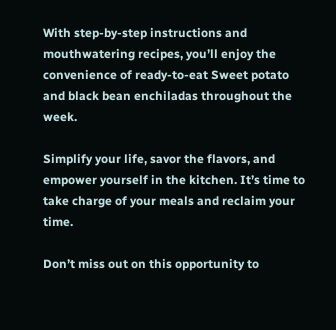With step-by-step instructions and mouthwatering recipes, you’ll enjoy the convenience of ready-to-eat Sweet potato and black bean enchiladas throughout the week.

Simplify your life, savor the flavors, and empower yourself in the kitchen. It’s time to take charge of your meals and reclaim your time.

Don’t miss out on this opportunity to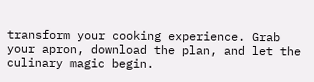transform your cooking experience. Grab your apron, download the plan, and let the culinary magic begin.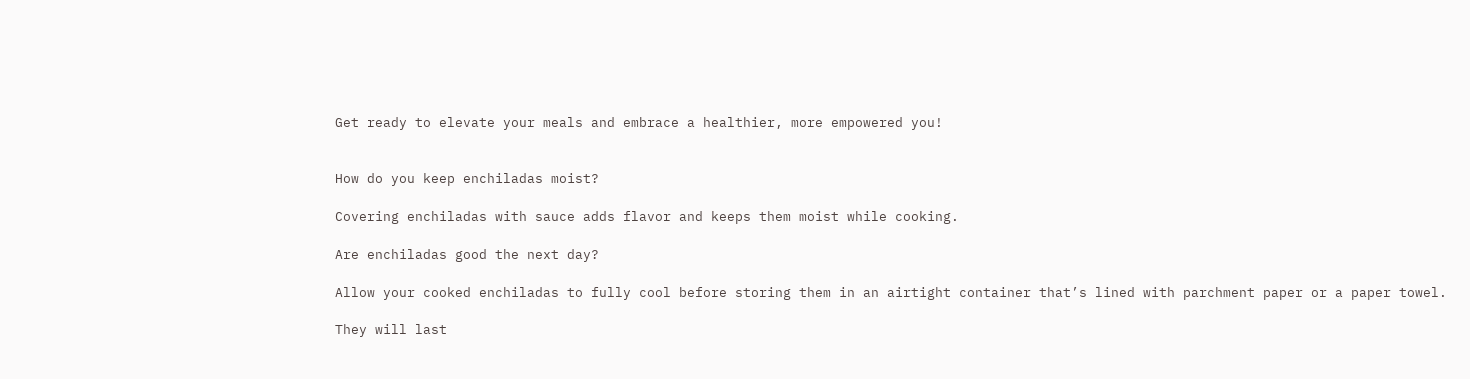Get ready to elevate your meals and embrace a healthier, more empowered you!


How do you keep enchiladas moist?

Covering enchiladas with sauce adds flavor and keeps them moist while cooking.

Are enchiladas good the next day?

Allow your cooked enchiladas to fully cool before storing them in an airtight container that’s lined with parchment paper or a paper towel.

They will last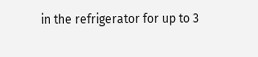in the refrigerator for up to 3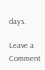days.

Leave a Comment